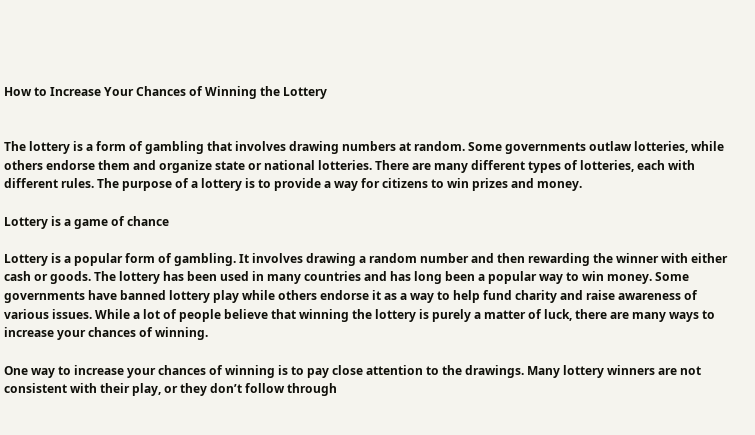How to Increase Your Chances of Winning the Lottery


The lottery is a form of gambling that involves drawing numbers at random. Some governments outlaw lotteries, while others endorse them and organize state or national lotteries. There are many different types of lotteries, each with different rules. The purpose of a lottery is to provide a way for citizens to win prizes and money.

Lottery is a game of chance

Lottery is a popular form of gambling. It involves drawing a random number and then rewarding the winner with either cash or goods. The lottery has been used in many countries and has long been a popular way to win money. Some governments have banned lottery play while others endorse it as a way to help fund charity and raise awareness of various issues. While a lot of people believe that winning the lottery is purely a matter of luck, there are many ways to increase your chances of winning.

One way to increase your chances of winning is to pay close attention to the drawings. Many lottery winners are not consistent with their play, or they don’t follow through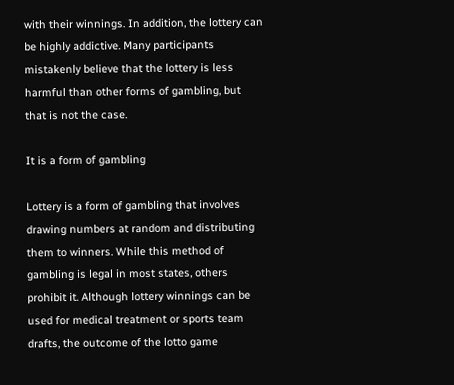with their winnings. In addition, the lottery can be highly addictive. Many participants mistakenly believe that the lottery is less harmful than other forms of gambling, but that is not the case.

It is a form of gambling

Lottery is a form of gambling that involves drawing numbers at random and distributing them to winners. While this method of gambling is legal in most states, others prohibit it. Although lottery winnings can be used for medical treatment or sports team drafts, the outcome of the lotto game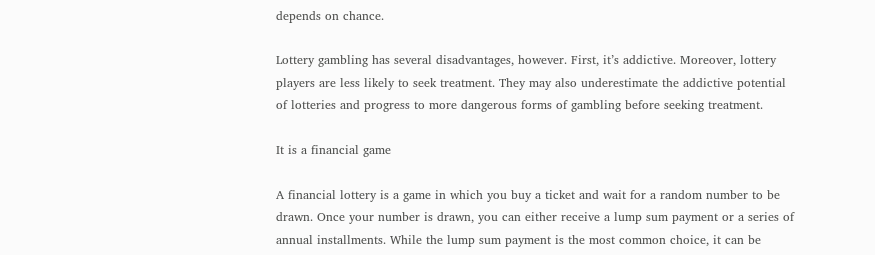depends on chance.

Lottery gambling has several disadvantages, however. First, it’s addictive. Moreover, lottery players are less likely to seek treatment. They may also underestimate the addictive potential of lotteries and progress to more dangerous forms of gambling before seeking treatment.

It is a financial game

A financial lottery is a game in which you buy a ticket and wait for a random number to be drawn. Once your number is drawn, you can either receive a lump sum payment or a series of annual installments. While the lump sum payment is the most common choice, it can be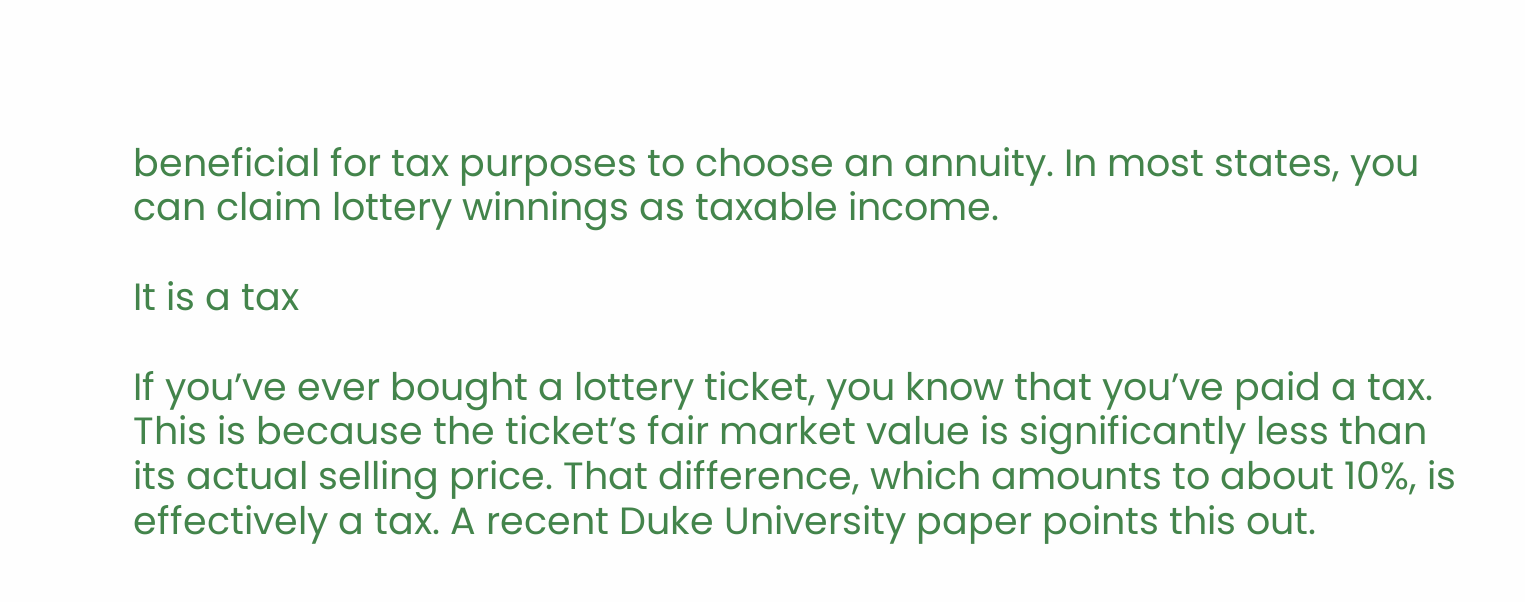beneficial for tax purposes to choose an annuity. In most states, you can claim lottery winnings as taxable income.

It is a tax

If you’ve ever bought a lottery ticket, you know that you’ve paid a tax. This is because the ticket’s fair market value is significantly less than its actual selling price. That difference, which amounts to about 10%, is effectively a tax. A recent Duke University paper points this out.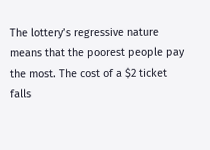The lottery’s regressive nature means that the poorest people pay the most. The cost of a $2 ticket falls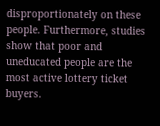disproportionately on these people. Furthermore, studies show that poor and uneducated people are the most active lottery ticket buyers.